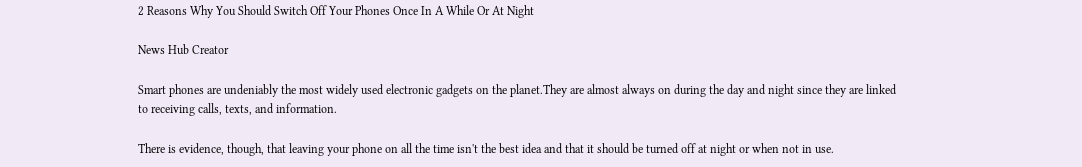2 Reasons Why You Should Switch Off Your Phones Once In A While Or At Night

News Hub Creator

Smart phones are undeniably the most widely used electronic gadgets on the planet.They are almost always on during the day and night since they are linked to receiving calls, texts, and information.

There is evidence, though, that leaving your phone on all the time isn't the best idea and that it should be turned off at night or when not in use.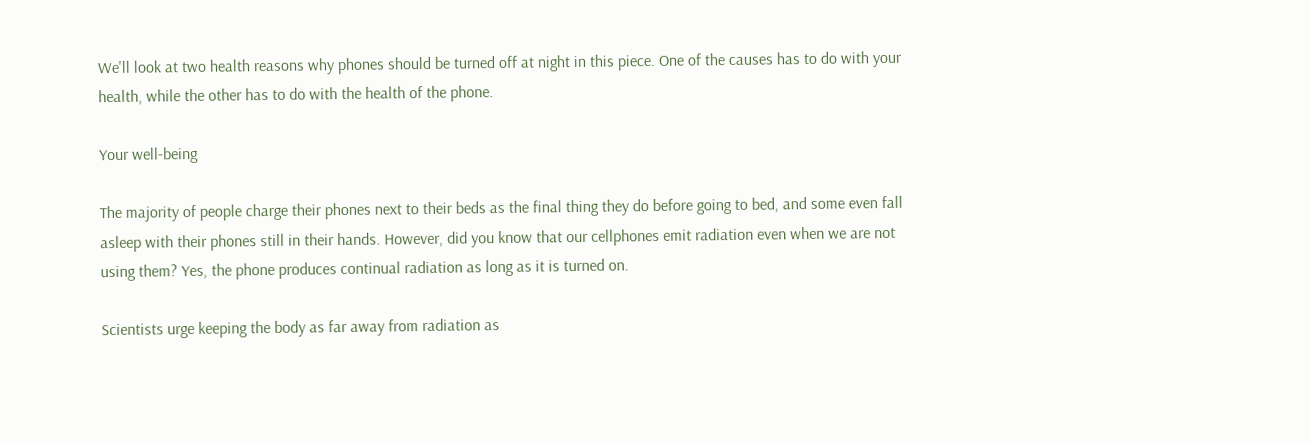We'll look at two health reasons why phones should be turned off at night in this piece. One of the causes has to do with your health, while the other has to do with the health of the phone.

Your well-being

The majority of people charge their phones next to their beds as the final thing they do before going to bed, and some even fall asleep with their phones still in their hands. However, did you know that our cellphones emit radiation even when we are not using them? Yes, the phone produces continual radiation as long as it is turned on.

Scientists urge keeping the body as far away from radiation as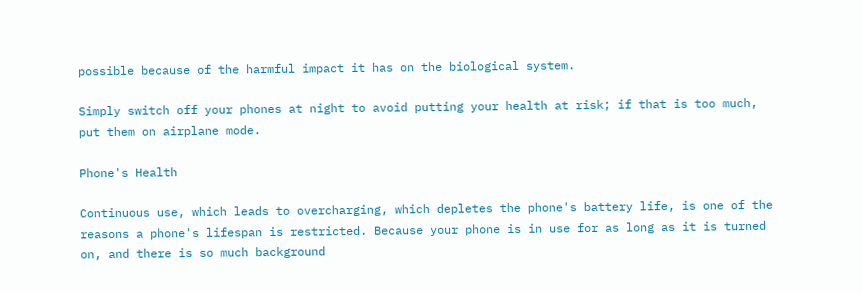possible because of the harmful impact it has on the biological system.

Simply switch off your phones at night to avoid putting your health at risk; if that is too much, put them on airplane mode.

Phone's Health

Continuous use, which leads to overcharging, which depletes the phone's battery life, is one of the reasons a phone's lifespan is restricted. Because your phone is in use for as long as it is turned on, and there is so much background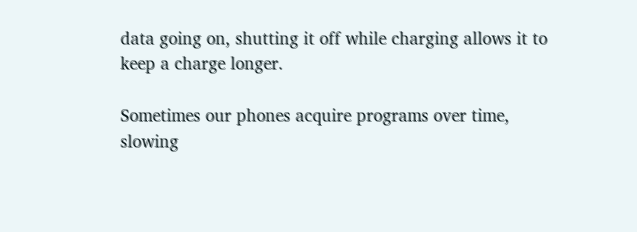data going on, shutting it off while charging allows it to keep a charge longer.

Sometimes our phones acquire programs over time, slowing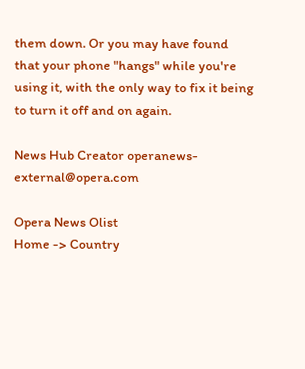them down. Or you may have found that your phone "hangs" while you're using it, with the only way to fix it being to turn it off and on again.

News Hub Creator operanews-external@opera.com

Opera News Olist
Home -> Country